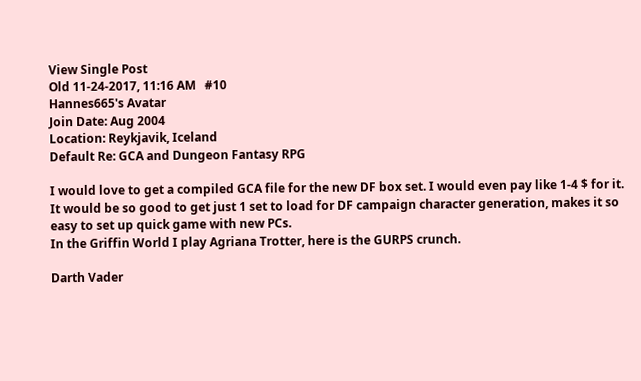View Single Post
Old 11-24-2017, 11:16 AM   #10
Hannes665's Avatar
Join Date: Aug 2004
Location: Reykjavik, Iceland
Default Re: GCA and Dungeon Fantasy RPG

I would love to get a compiled GCA file for the new DF box set. I would even pay like 1-4 $ for it. It would be so good to get just 1 set to load for DF campaign character generation, makes it so easy to set up quick game with new PCs.
In the Griffin World I play Agriana Trotter, here is the GURPS crunch.

Darth Vader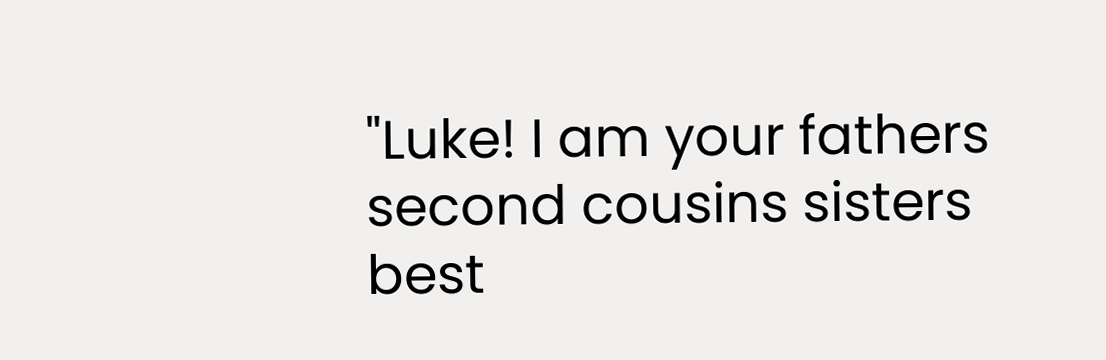"Luke! I am your fathers second cousins sisters best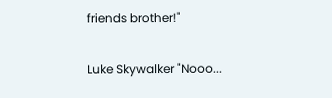friends brother!"

Luke Skywalker "Nooo...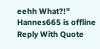eehh What?!"
Hannes665 is offline   Reply With Quote